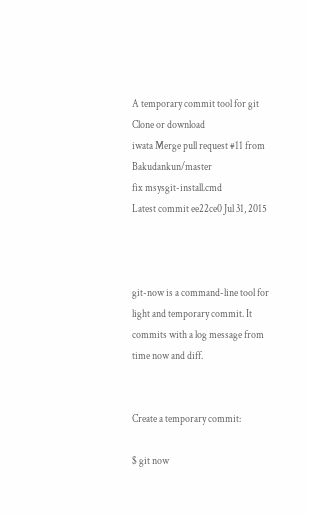A temporary commit tool for git
Clone or download
iwata Merge pull request #11 from Bakudankun/master
fix msysgit-install.cmd
Latest commit ee22ce0 Jul 31, 2015



git-now is a command-line tool for light and temporary commit. It commits with a log message from time now and diff.


Create a temporary commit:

$ git now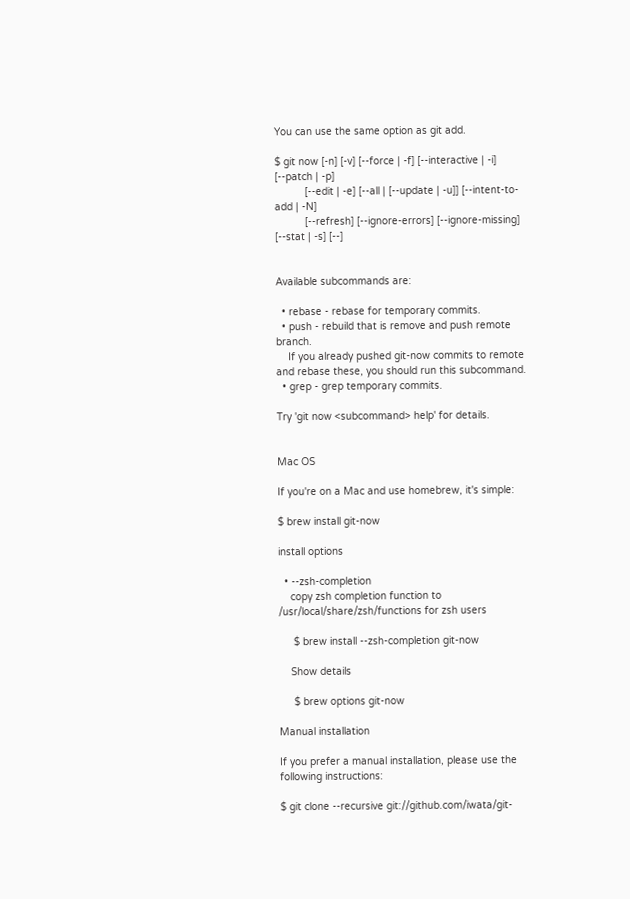You can use the same option as git add.

$ git now [-n] [-v] [--force | -f] [--interactive | -i] [--patch | -p]
          [--edit | -e] [--all | [--update | -u]] [--intent-to-add | -N]
          [--refresh] [--ignore-errors] [--ignore-missing] [--stat | -s] [--]


Available subcommands are:

  • rebase - rebase for temporary commits.
  • push - rebuild that is remove and push remote branch.
    If you already pushed git-now commits to remote and rebase these, you should run this subcommand.
  • grep - grep temporary commits.

Try 'git now <subcommand> help' for details.


Mac OS

If you're on a Mac and use homebrew, it's simple:

$ brew install git-now

install options

  • --zsh-completion
    copy zsh completion function to /usr/local/share/zsh/functions for zsh users

     $ brew install --zsh-completion git-now

    Show details

     $ brew options git-now

Manual installation

If you prefer a manual installation, please use the following instructions:

$ git clone --recursive git://github.com/iwata/git-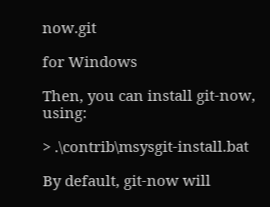now.git

for Windows

Then, you can install git-now, using:

> .\contrib\msysgit-install.bat

By default, git-now will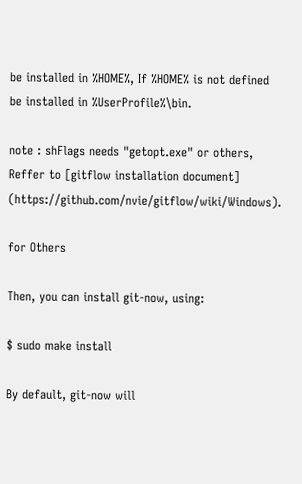be installed in %HOME%, If %HOME% is not defined be installed in %UserProfile%\bin.

note : shFlags needs "getopt.exe" or others, Reffer to [gitflow installation document] (https://github.com/nvie/gitflow/wiki/Windows).

for Others

Then, you can install git-now, using:

$ sudo make install

By default, git-now will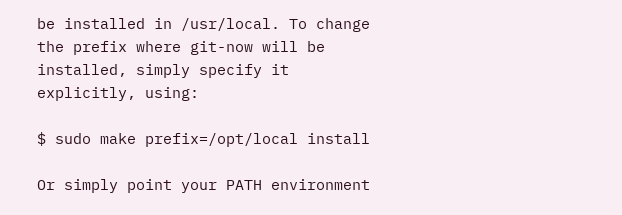be installed in /usr/local. To change the prefix where git-now will be installed, simply specify it explicitly, using:

$ sudo make prefix=/opt/local install

Or simply point your PATH environment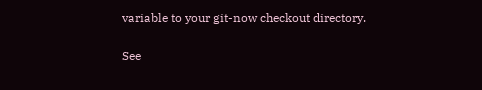variable to your git-now checkout directory.

See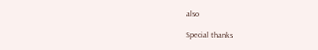also

Special thanks